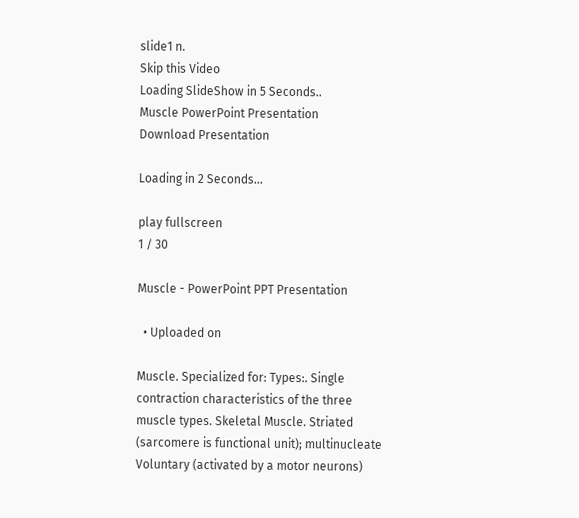slide1 n.
Skip this Video
Loading SlideShow in 5 Seconds..
Muscle PowerPoint Presentation
Download Presentation

Loading in 2 Seconds...

play fullscreen
1 / 30

Muscle - PowerPoint PPT Presentation

  • Uploaded on

Muscle. Specialized for: Types:. Single contraction characteristics of the three muscle types. Skeletal Muscle. Striated (sarcomere is functional unit); multinucleate Voluntary (activated by a motor neurons)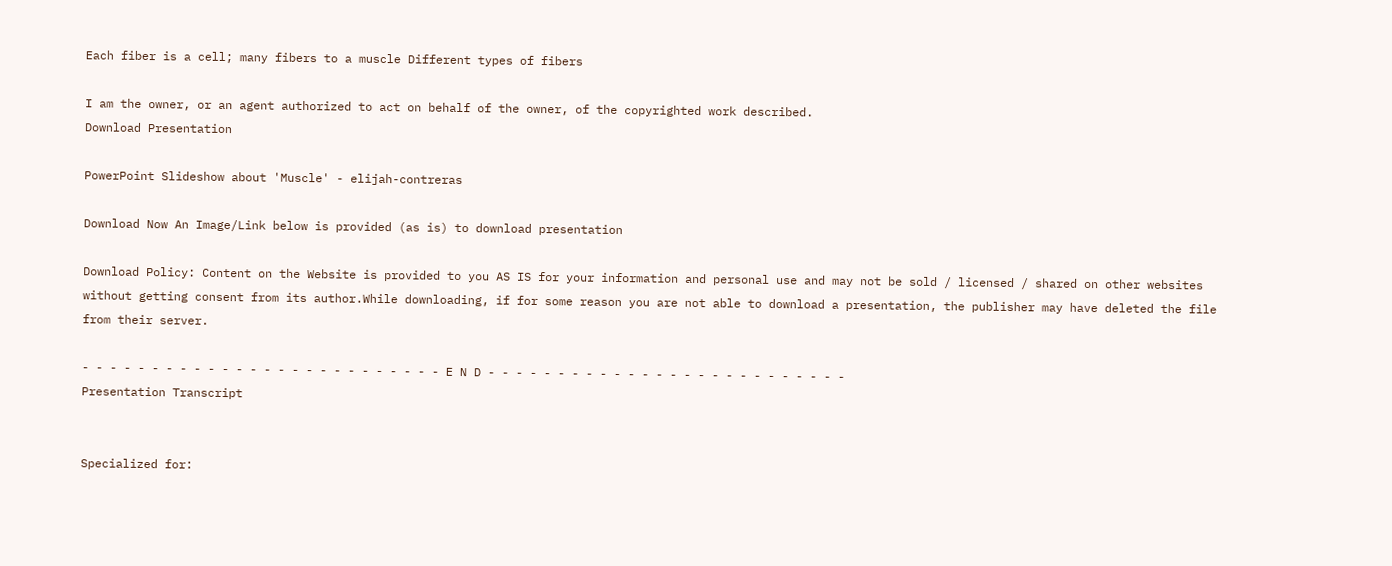Each fiber is a cell; many fibers to a muscle Different types of fibers

I am the owner, or an agent authorized to act on behalf of the owner, of the copyrighted work described.
Download Presentation

PowerPoint Slideshow about 'Muscle' - elijah-contreras

Download Now An Image/Link below is provided (as is) to download presentation

Download Policy: Content on the Website is provided to you AS IS for your information and personal use and may not be sold / licensed / shared on other websites without getting consent from its author.While downloading, if for some reason you are not able to download a presentation, the publisher may have deleted the file from their server.

- - - - - - - - - - - - - - - - - - - - - - - - - - E N D - - - - - - - - - - - - - - - - - - - - - - - - - -
Presentation Transcript


Specialized for: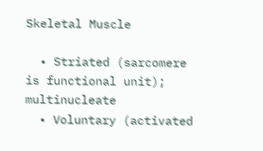Skeletal Muscle

  • Striated (sarcomere is functional unit); multinucleate
  • Voluntary (activated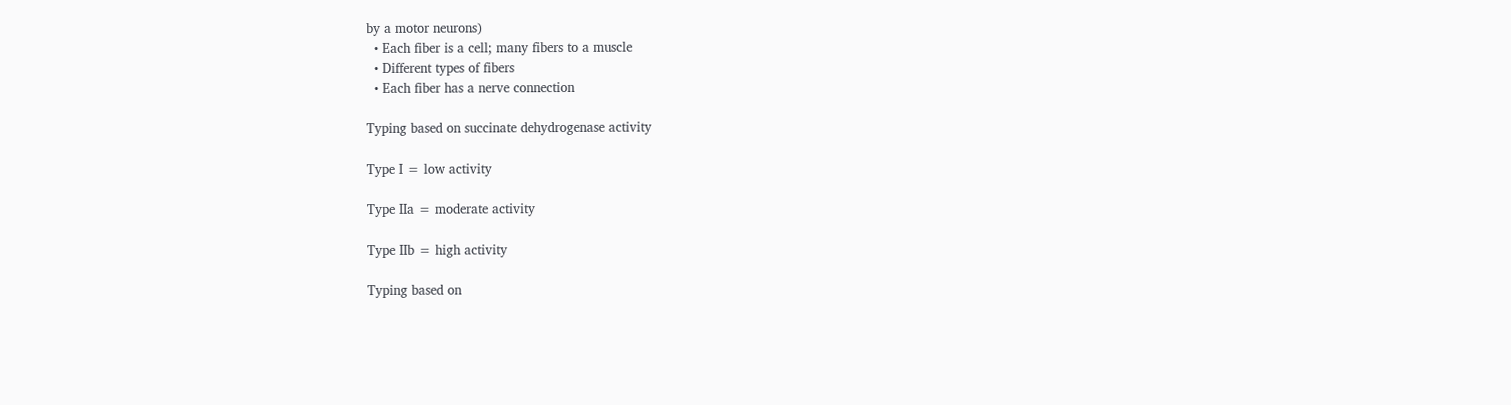by a motor neurons)
  • Each fiber is a cell; many fibers to a muscle
  • Different types of fibers
  • Each fiber has a nerve connection

Typing based on succinate dehydrogenase activity

Type I = low activity

Type IIa = moderate activity

Type IIb = high activity

Typing based on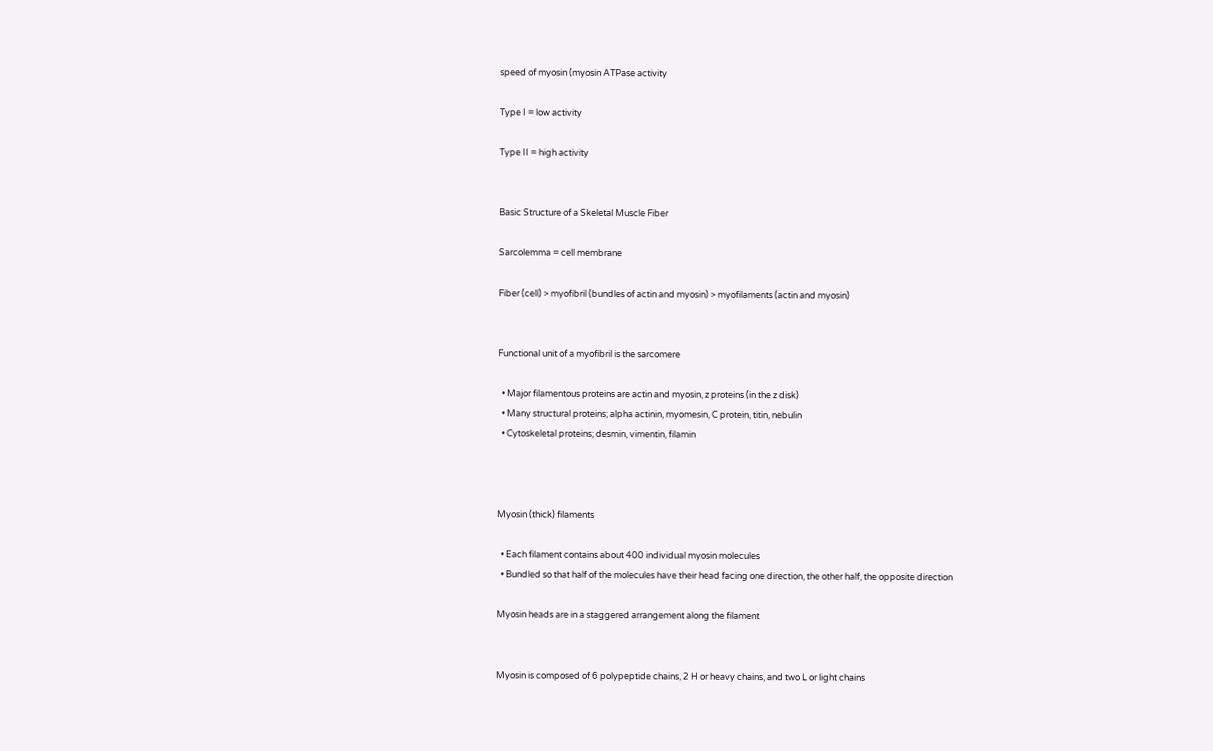speed of myosin (myosin ATPase activity

Type I = low activity

Type II = high activity


Basic Structure of a Skeletal Muscle Fiber

Sarcolemma = cell membrane

Fiber (cell) > myofibril (bundles of actin and myosin) > myofilaments (actin and myosin)


Functional unit of a myofibril is the sarcomere

  • Major filamentous proteins are actin and myosin, z proteins (in the z disk)
  • Many structural proteins; alpha actinin, myomesin, C protein, titin, nebulin
  • Cytoskeletal proteins; desmin, vimentin, filamin



Myosin (thick) filaments

  • Each filament contains about 400 individual myosin molecules
  • Bundled so that half of the molecules have their head facing one direction, the other half, the opposite direction

Myosin heads are in a staggered arrangement along the filament


Myosin is composed of 6 polypeptide chains, 2 H or heavy chains, and two L or light chains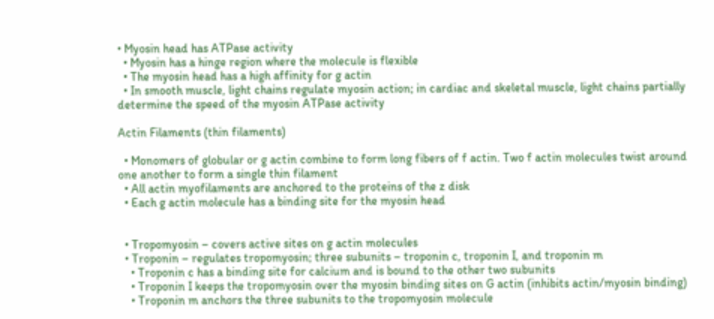• Myosin head has ATPase activity
  • Myosin has a hinge region where the molecule is flexible
  • The myosin head has a high affinity for g actin
  • In smooth muscle, light chains regulate myosin action; in cardiac and skeletal muscle, light chains partially determine the speed of the myosin ATPase activity

Actin Filaments (thin filaments)

  • Monomers of globular or g actin combine to form long fibers of f actin. Two f actin molecules twist around one another to form a single thin filament
  • All actin myofilaments are anchored to the proteins of the z disk
  • Each g actin molecule has a binding site for the myosin head


  • Tropomyosin – covers active sites on g actin molecules
  • Troponin – regulates tropomyosin; three subunits – troponin c, troponin I, and troponin m
    • Troponin c has a binding site for calcium and is bound to the other two subunits
    • Troponin I keeps the tropomyosin over the myosin binding sites on G actin (inhibits actin/myosin binding)
    • Troponin m anchors the three subunits to the tropomyosin molecule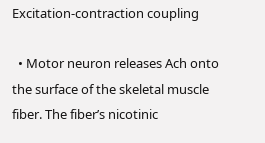Excitation-contraction coupling

  • Motor neuron releases Ach onto the surface of the skeletal muscle fiber. The fiber’s nicotinic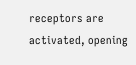receptors are activated, opening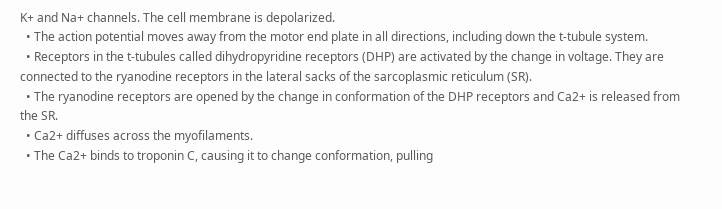K+ and Na+ channels. The cell membrane is depolarized.
  • The action potential moves away from the motor end plate in all directions, including down the t-tubule system.
  • Receptors in the t-tubules called dihydropyridine receptors (DHP) are activated by the change in voltage. They are connected to the ryanodine receptors in the lateral sacks of the sarcoplasmic reticulum (SR).
  • The ryanodine receptors are opened by the change in conformation of the DHP receptors and Ca2+ is released from the SR.
  • Ca2+ diffuses across the myofilaments.
  • The Ca2+ binds to troponin C, causing it to change conformation, pulling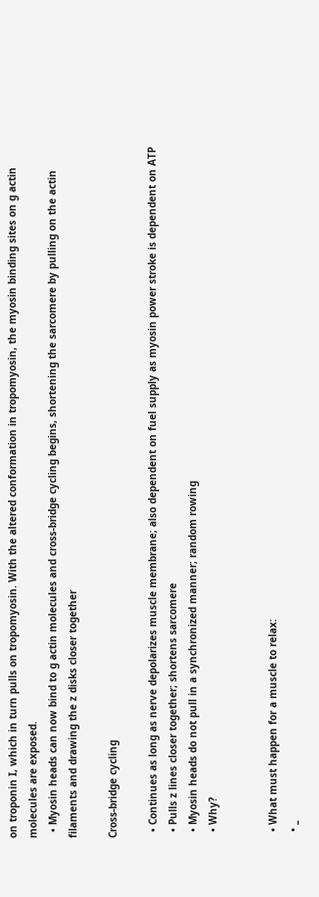on troponin I, which in turn pulls on tropomyosin. With the altered conformation in tropomyosin, the myosin binding sites on g actin molecules are exposed.
  • Myosin heads can now bind to g actin molecules and cross-bridge cycling begins, shortening the sarcomere by pulling on the actin filaments and drawing the z disks closer together

Cross-bridge cycling

  • Continues as long as nerve depolarizes muscle membrane; also dependent on fuel supply as myosin power stroke is dependent on ATP
  • Pulls z lines closer together; shortens sarcomere
  • Myosin heads do not pull in a synchronized manner; random rowing
  • Why?


  • What must happen for a muscle to relax:
  • _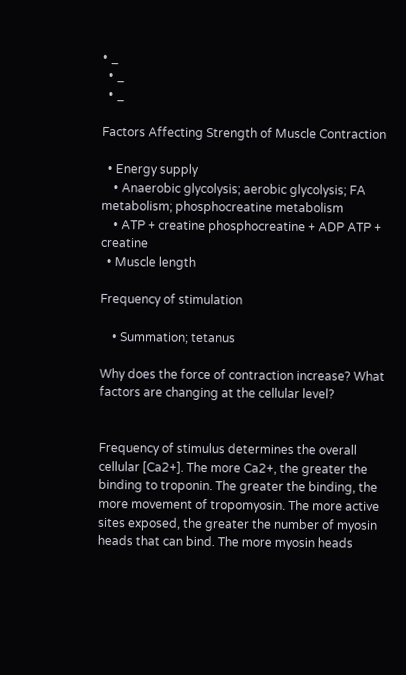• _
  • _
  • _

Factors Affecting Strength of Muscle Contraction

  • Energy supply
    • Anaerobic glycolysis; aerobic glycolysis; FA metabolism; phosphocreatine metabolism
    • ATP + creatine phosphocreatine + ADP ATP + creatine
  • Muscle length

Frequency of stimulation

    • Summation; tetanus

Why does the force of contraction increase? What factors are changing at the cellular level?


Frequency of stimulus determines the overall cellular [Ca2+]. The more Ca2+, the greater the binding to troponin. The greater the binding, the more movement of tropomyosin. The more active sites exposed, the greater the number of myosin heads that can bind. The more myosin heads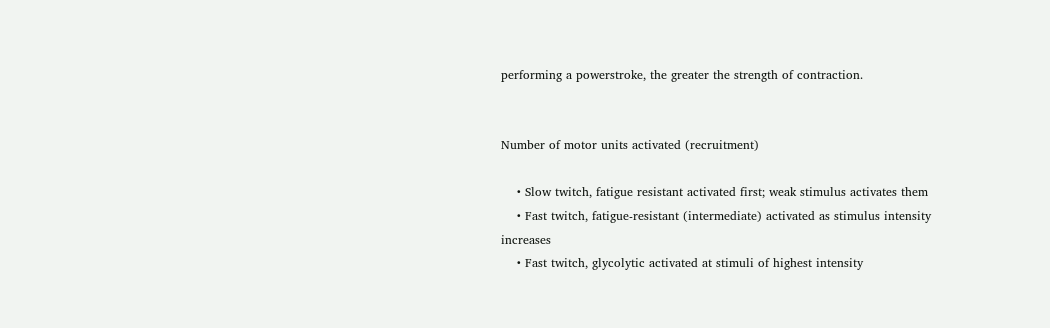performing a powerstroke, the greater the strength of contraction.


Number of motor units activated (recruitment)

    • Slow twitch, fatigue resistant activated first; weak stimulus activates them
    • Fast twitch, fatigue-resistant (intermediate) activated as stimulus intensity increases
    • Fast twitch, glycolytic activated at stimuli of highest intensity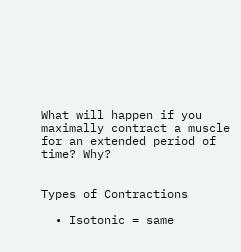What will happen if you maximally contract a muscle for an extended period of time? Why?


Types of Contractions

  • Isotonic = same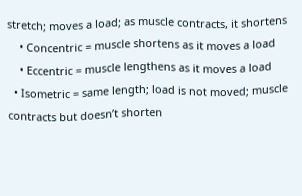stretch; moves a load; as muscle contracts, it shortens
    • Concentric = muscle shortens as it moves a load
    • Eccentric = muscle lengthens as it moves a load
  • Isometric = same length; load is not moved; muscle contracts but doesn’t shorten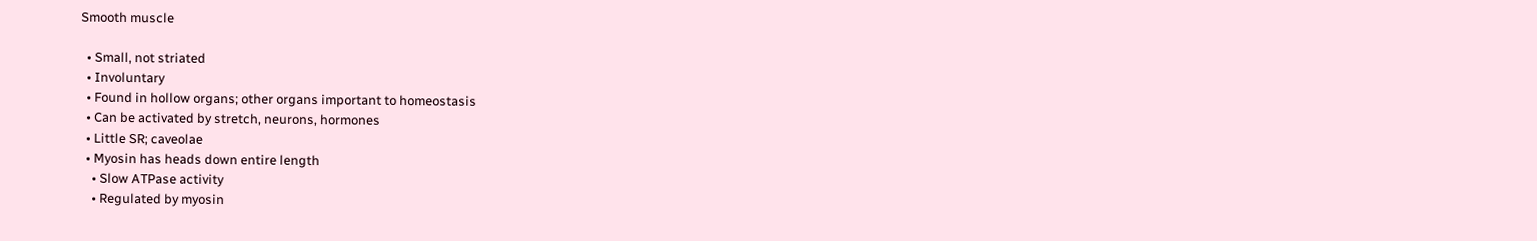Smooth muscle

  • Small, not striated
  • Involuntary
  • Found in hollow organs; other organs important to homeostasis
  • Can be activated by stretch, neurons, hormones
  • Little SR; caveolae
  • Myosin has heads down entire length
    • Slow ATPase activity
    • Regulated by myosin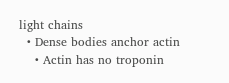light chains
  • Dense bodies anchor actin
    • Actin has no troponin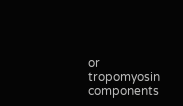or tropomyosin components